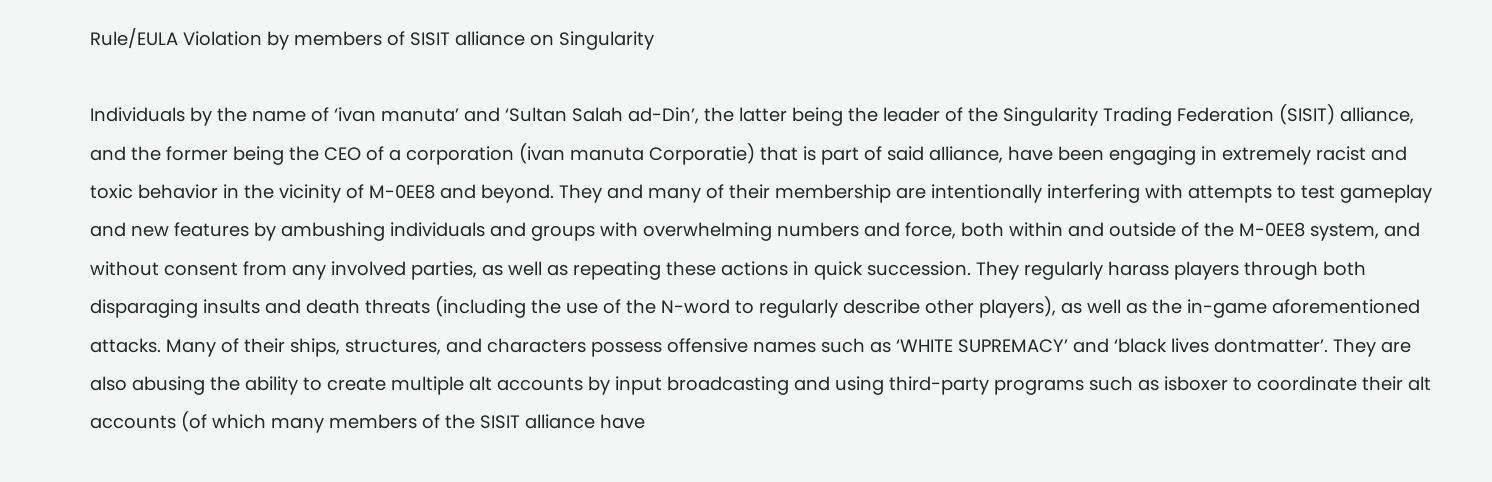Rule/EULA Violation by members of SISIT alliance on Singularity

Individuals by the name of ‘ivan manuta’ and ‘Sultan Salah ad-Din’, the latter being the leader of the Singularity Trading Federation (SISIT) alliance, and the former being the CEO of a corporation (ivan manuta Corporatie) that is part of said alliance, have been engaging in extremely racist and toxic behavior in the vicinity of M-0EE8 and beyond. They and many of their membership are intentionally interfering with attempts to test gameplay and new features by ambushing individuals and groups with overwhelming numbers and force, both within and outside of the M-0EE8 system, and without consent from any involved parties, as well as repeating these actions in quick succession. They regularly harass players through both disparaging insults and death threats (including the use of the N-word to regularly describe other players), as well as the in-game aforementioned attacks. Many of their ships, structures, and characters possess offensive names such as ‘WHITE SUPREMACY’ and ‘black lives dontmatter’. They are also abusing the ability to create multiple alt accounts by input broadcasting and using third-party programs such as isboxer to coordinate their alt accounts (of which many members of the SISIT alliance have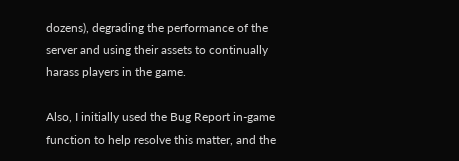dozens), degrading the performance of the server and using their assets to continually harass players in the game.

Also, I initially used the Bug Report in-game function to help resolve this matter, and the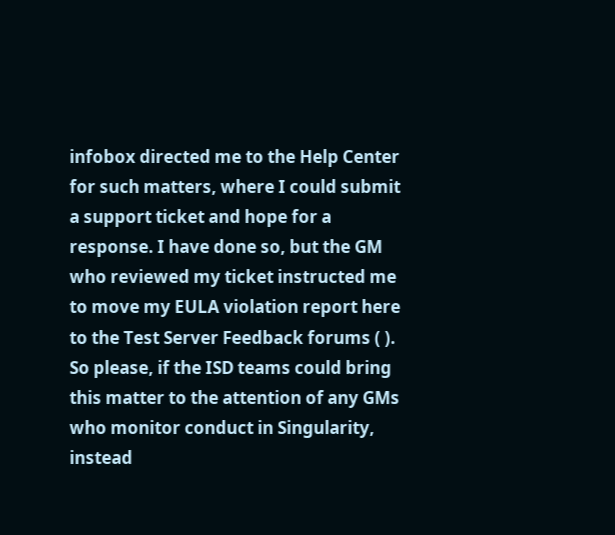infobox directed me to the Help Center for such matters, where I could submit a support ticket and hope for a response. I have done so, but the GM who reviewed my ticket instructed me to move my EULA violation report here to the Test Server Feedback forums ( ). So please, if the ISD teams could bring this matter to the attention of any GMs who monitor conduct in Singularity, instead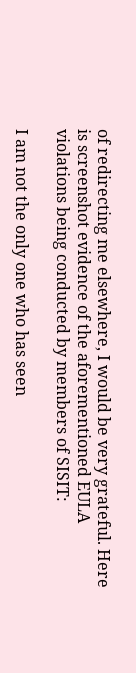of redirecting me elsewhere, I would be very grateful. Here is screenshot evidence of the aforementioned EULA violations being conducted by members of SISIT:

I am not the only one who has seen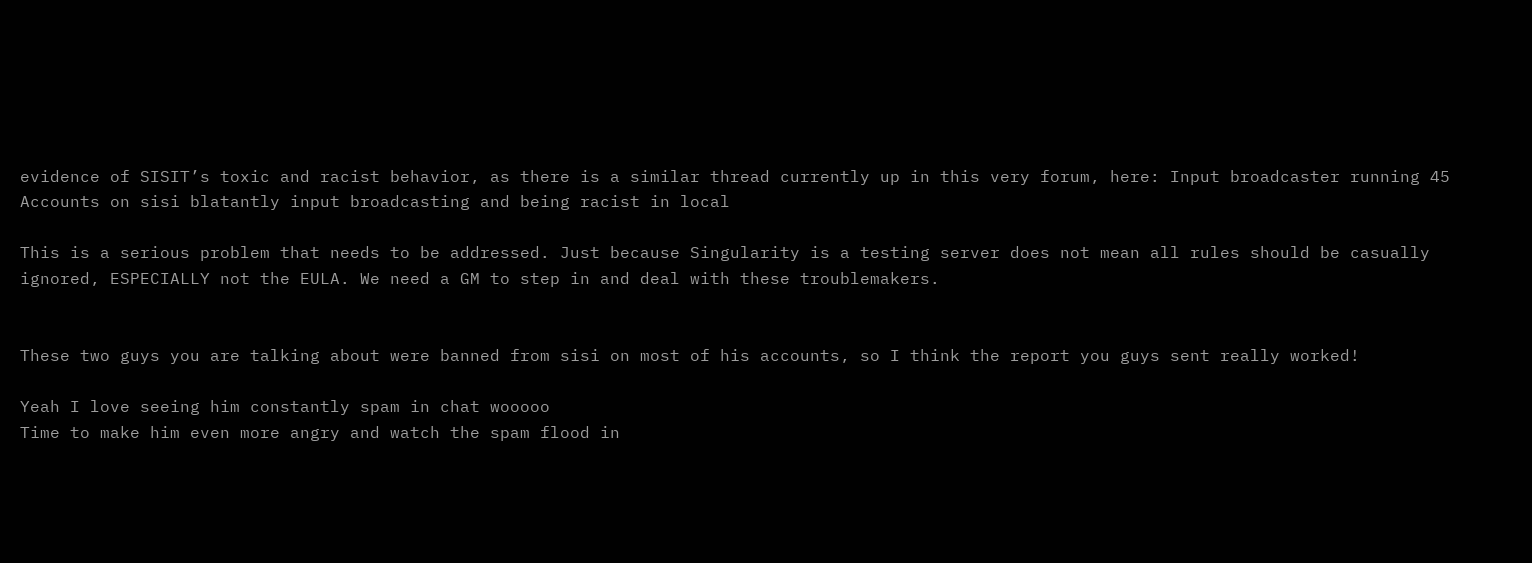evidence of SISIT’s toxic and racist behavior, as there is a similar thread currently up in this very forum, here: Input broadcaster running 45 Accounts on sisi blatantly input broadcasting and being racist in local

This is a serious problem that needs to be addressed. Just because Singularity is a testing server does not mean all rules should be casually ignored, ESPECIALLY not the EULA. We need a GM to step in and deal with these troublemakers.


These two guys you are talking about were banned from sisi on most of his accounts, so I think the report you guys sent really worked!

Yeah I love seeing him constantly spam in chat wooooo
Time to make him even more angry and watch the spam flood in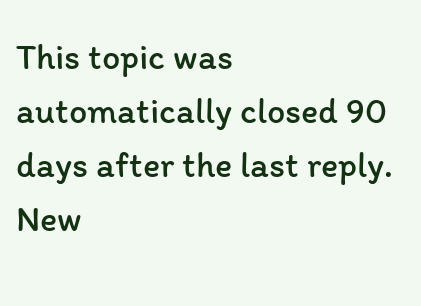This topic was automatically closed 90 days after the last reply. New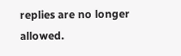replies are no longer allowed.